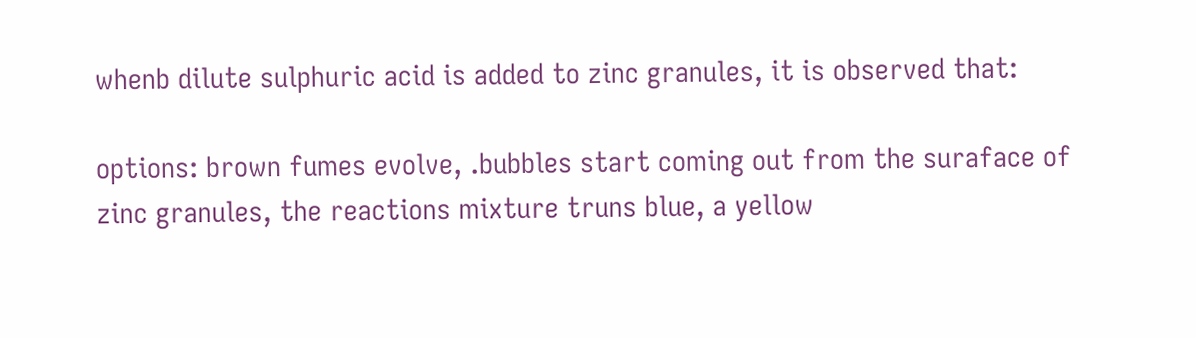whenb dilute sulphuric acid is added to zinc granules, it is observed that:

options: brown fumes evolve, .bubbles start coming out from the suraface of zinc granules, the reactions mixture truns blue, a yellow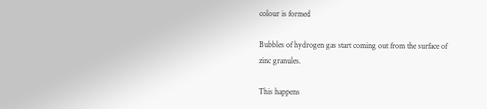colour is formed

Bubbles of hydrogen gas start coming out from the surface of zinc granules.

This happens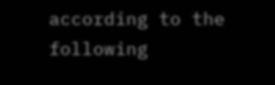according to the following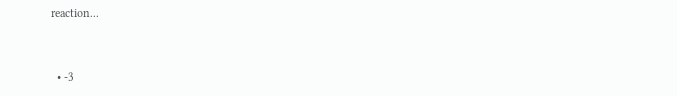reaction...


  • -3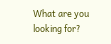What are you looking for?